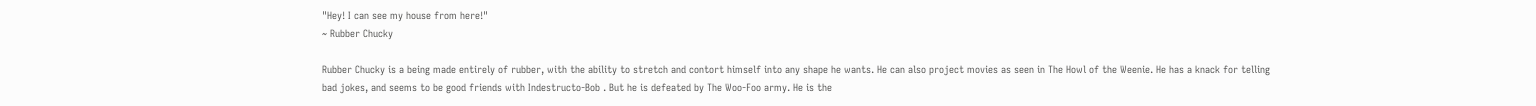"Hey! I can see my house from here!"
~ Rubber Chucky

Rubber Chucky is a being made entirely of rubber, with the ability to stretch and contort himself into any shape he wants. He can also project movies as seen in The Howl of the Weenie. He has a knack for telling bad jokes, and seems to be good friends with Indestructo-Bob . But he is defeated by The Woo-Foo army. He is the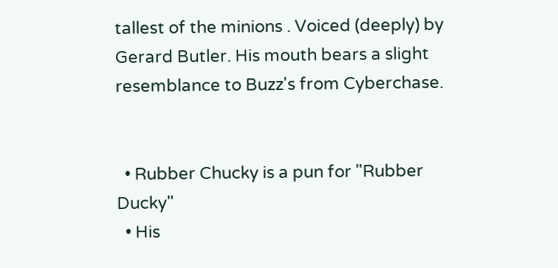tallest of the minions . Voiced (deeply) by Gerard Butler. His mouth bears a slight resemblance to Buzz's from Cyberchase.


  • Rubber Chucky is a pun for "Rubber Ducky"
  • His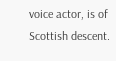voice actor, is of Scottish descent.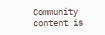Community content is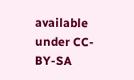available under CC-BY-SA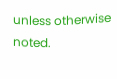unless otherwise noted.